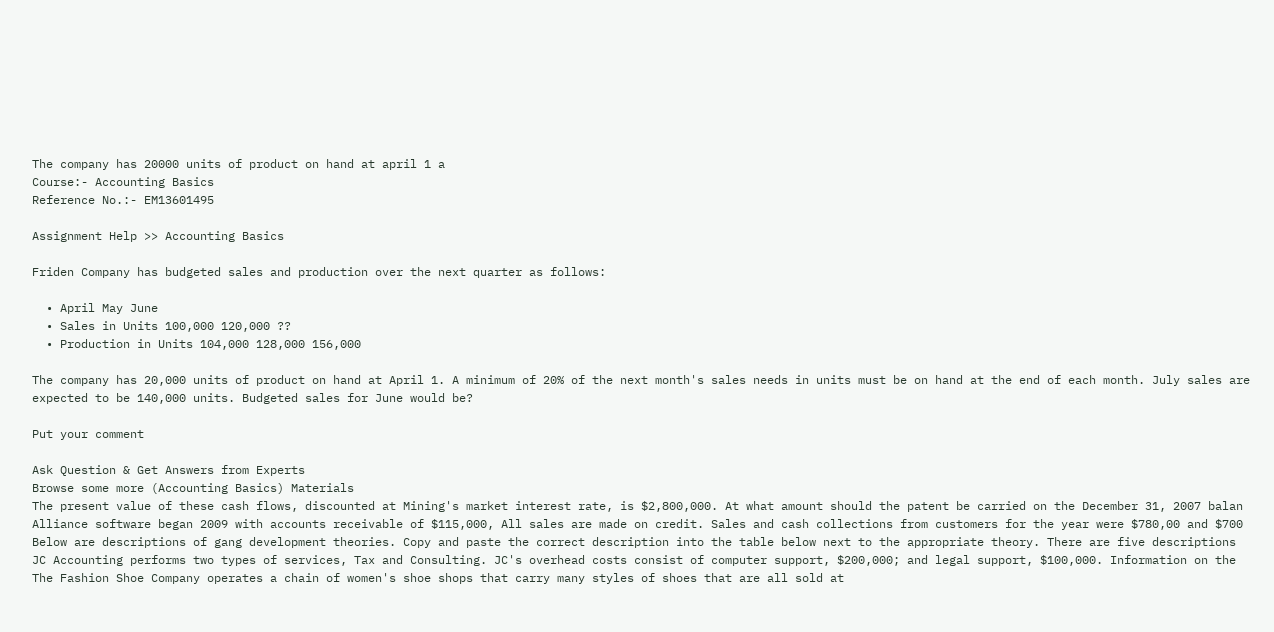The company has 20000 units of product on hand at april 1 a
Course:- Accounting Basics
Reference No.:- EM13601495

Assignment Help >> Accounting Basics

Friden Company has budgeted sales and production over the next quarter as follows:

  • April May June
  • Sales in Units 100,000 120,000 ??
  • Production in Units 104,000 128,000 156,000

The company has 20,000 units of product on hand at April 1. A minimum of 20% of the next month's sales needs in units must be on hand at the end of each month. July sales are expected to be 140,000 units. Budgeted sales for June would be?

Put your comment

Ask Question & Get Answers from Experts
Browse some more (Accounting Basics) Materials
The present value of these cash flows, discounted at Mining's market interest rate, is $2,800,000. At what amount should the patent be carried on the December 31, 2007 balan
Alliance software began 2009 with accounts receivable of $115,000, All sales are made on credit. Sales and cash collections from customers for the year were $780,00 and $700
Below are descriptions of gang development theories. Copy and paste the correct description into the table below next to the appropriate theory. There are five descriptions
JC Accounting performs two types of services, Tax and Consulting. JC's overhead costs consist of computer support, $200,000; and legal support, $100,000. Information on the
The Fashion Shoe Company operates a chain of women's shoe shops that carry many styles of shoes that are all sold at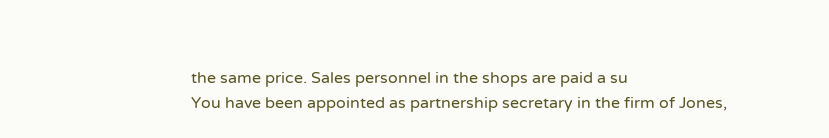the same price. Sales personnel in the shops are paid a su
You have been appointed as partnership secretary in the firm of Jones,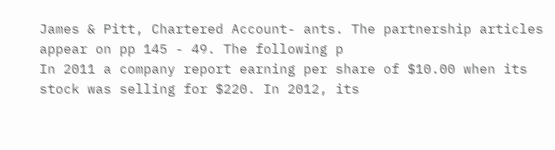James & Pitt, Chartered Account- ants. The partnership articles appear on pp 145 - 49. The following p
In 2011 a company report earning per share of $10.00 when its stock was selling for $220. In 2012, its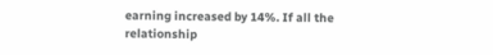earning increased by 14%. If all the relationship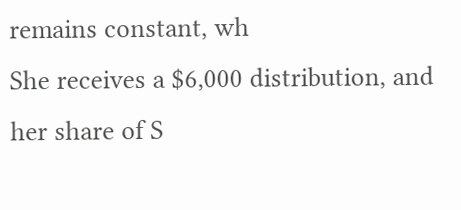remains constant, wh
She receives a $6,000 distribution, and her share of S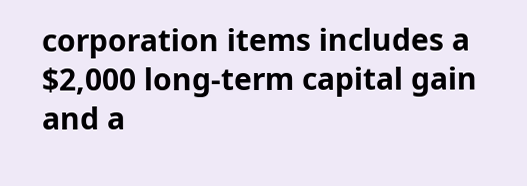corporation items includes a $2,000 long-term capital gain and a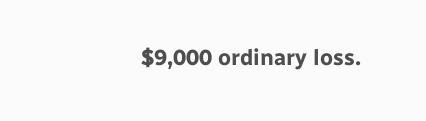$9,000 ordinary loss.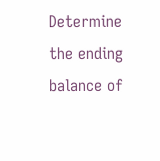Determine the ending balance of